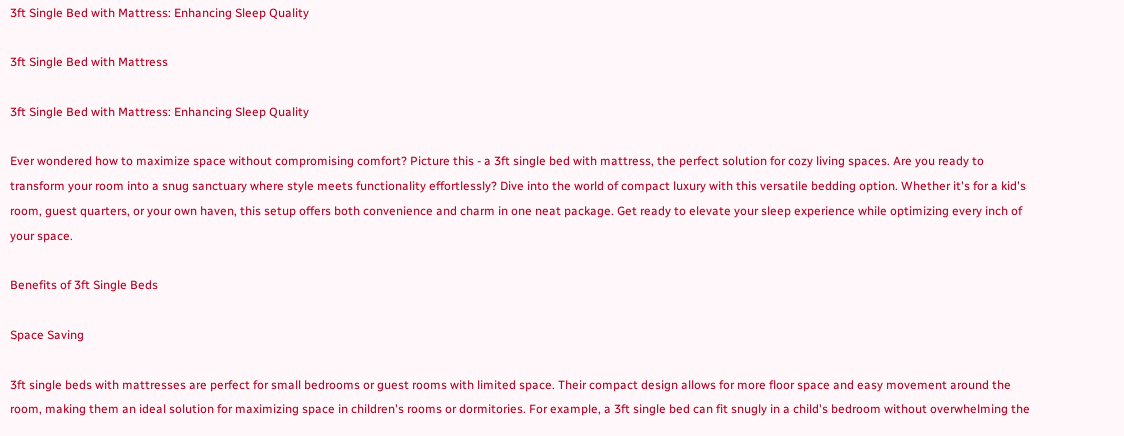3ft Single Bed with Mattress: Enhancing Sleep Quality

3ft Single Bed with Mattress

3ft Single Bed with Mattress: Enhancing Sleep Quality

Ever wondered how to maximize space without compromising comfort? Picture this - a 3ft single bed with mattress, the perfect solution for cozy living spaces. Are you ready to transform your room into a snug sanctuary where style meets functionality effortlessly? Dive into the world of compact luxury with this versatile bedding option. Whether it's for a kid's room, guest quarters, or your own haven, this setup offers both convenience and charm in one neat package. Get ready to elevate your sleep experience while optimizing every inch of your space.

Benefits of 3ft Single Beds

Space Saving

3ft single beds with mattresses are perfect for small bedrooms or guest rooms with limited space. Their compact design allows for more floor space and easy movement around the room, making them an ideal solution for maximizing space in children's rooms or dormitories. For example, a 3ft single bed can fit snugly in a child's bedroom without overwhelming the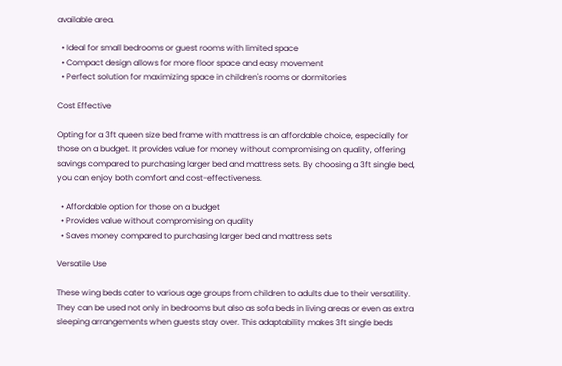available area.

  • Ideal for small bedrooms or guest rooms with limited space
  • Compact design allows for more floor space and easy movement
  • Perfect solution for maximizing space in children's rooms or dormitories

Cost Effective

Opting for a 3ft queen size bed frame with mattress is an affordable choice, especially for those on a budget. It provides value for money without compromising on quality, offering savings compared to purchasing larger bed and mattress sets. By choosing a 3ft single bed, you can enjoy both comfort and cost-effectiveness.

  • Affordable option for those on a budget
  • Provides value without compromising on quality
  • Saves money compared to purchasing larger bed and mattress sets

Versatile Use

These wing beds cater to various age groups from children to adults due to their versatility. They can be used not only in bedrooms but also as sofa beds in living areas or even as extra sleeping arrangements when guests stay over. This adaptability makes 3ft single beds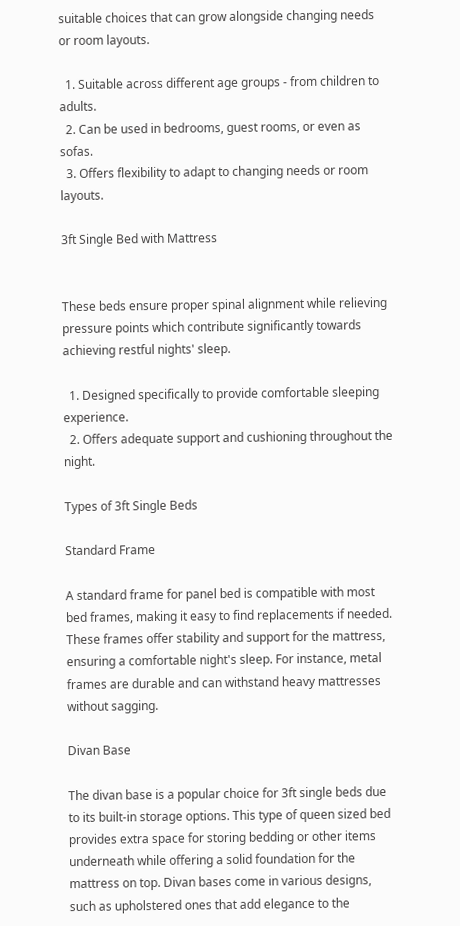suitable choices that can grow alongside changing needs or room layouts.

  1. Suitable across different age groups - from children to adults.
  2. Can be used in bedrooms, guest rooms, or even as sofas.
  3. Offers flexibility to adapt to changing needs or room layouts.

3ft Single Bed with Mattress


These beds ensure proper spinal alignment while relieving pressure points which contribute significantly towards achieving restful nights' sleep.

  1. Designed specifically to provide comfortable sleeping experience.
  2. Offers adequate support and cushioning throughout the night.

Types of 3ft Single Beds

Standard Frame

A standard frame for panel bed is compatible with most bed frames, making it easy to find replacements if needed. These frames offer stability and support for the mattress, ensuring a comfortable night's sleep. For instance, metal frames are durable and can withstand heavy mattresses without sagging.

Divan Base

The divan base is a popular choice for 3ft single beds due to its built-in storage options. This type of queen sized bed provides extra space for storing bedding or other items underneath while offering a solid foundation for the mattress on top. Divan bases come in various designs, such as upholstered ones that add elegance to the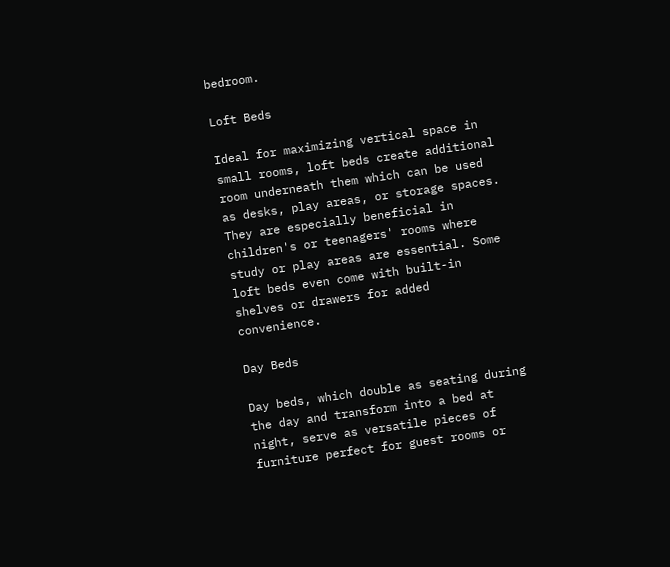bedroom.

Loft Beds

Ideal for maximizing vertical space in small rooms, loft beds create additional room underneath them which can be used as desks, play areas, or storage spaces. They are especially beneficial in children's or teenagers' rooms where study or play areas are essential. Some loft beds even come with built-in shelves or drawers for added convenience.

Day Beds

Day beds, which double as seating during the day and transform into a bed at night, serve as versatile pieces of furniture perfect for guest rooms or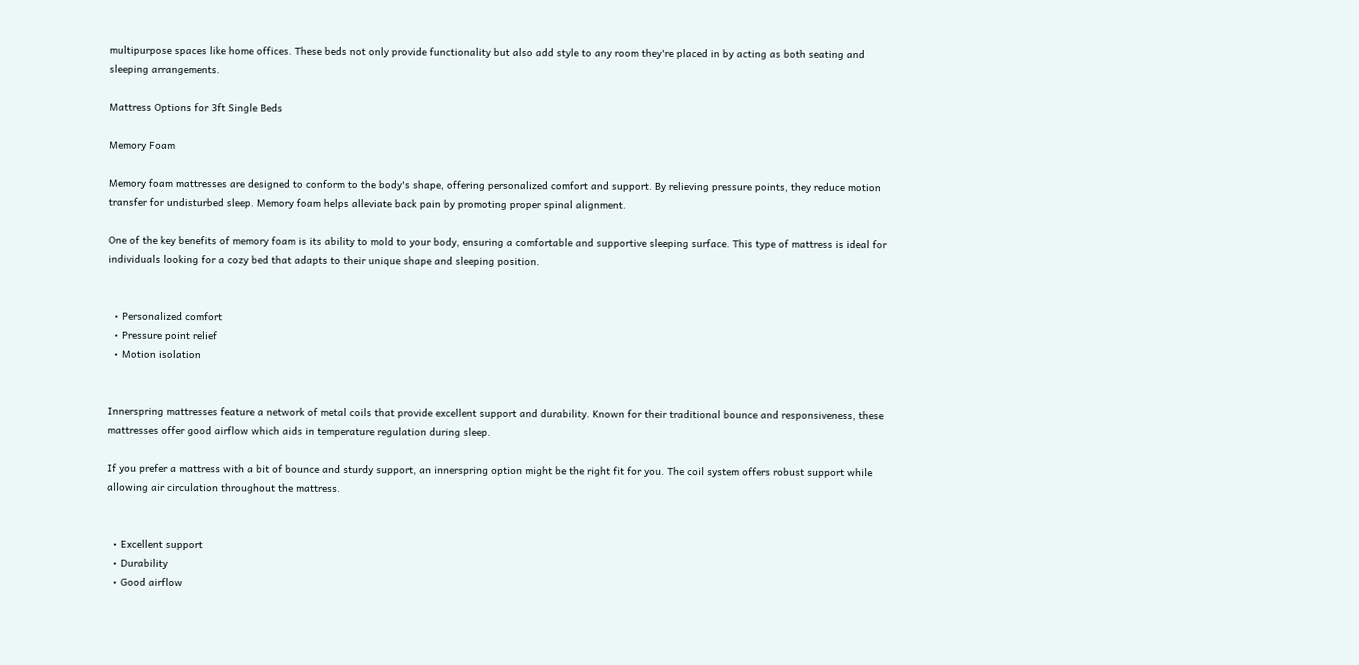multipurpose spaces like home offices. These beds not only provide functionality but also add style to any room they're placed in by acting as both seating and sleeping arrangements.

Mattress Options for 3ft Single Beds

Memory Foam

Memory foam mattresses are designed to conform to the body's shape, offering personalized comfort and support. By relieving pressure points, they reduce motion transfer for undisturbed sleep. Memory foam helps alleviate back pain by promoting proper spinal alignment.

One of the key benefits of memory foam is its ability to mold to your body, ensuring a comfortable and supportive sleeping surface. This type of mattress is ideal for individuals looking for a cozy bed that adapts to their unique shape and sleeping position.


  • Personalized comfort
  • Pressure point relief
  • Motion isolation


Innerspring mattresses feature a network of metal coils that provide excellent support and durability. Known for their traditional bounce and responsiveness, these mattresses offer good airflow which aids in temperature regulation during sleep.

If you prefer a mattress with a bit of bounce and sturdy support, an innerspring option might be the right fit for you. The coil system offers robust support while allowing air circulation throughout the mattress.


  • Excellent support
  • Durability
  • Good airflow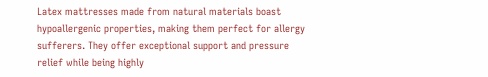Latex mattresses made from natural materials boast hypoallergenic properties, making them perfect for allergy sufferers. They offer exceptional support and pressure relief while being highly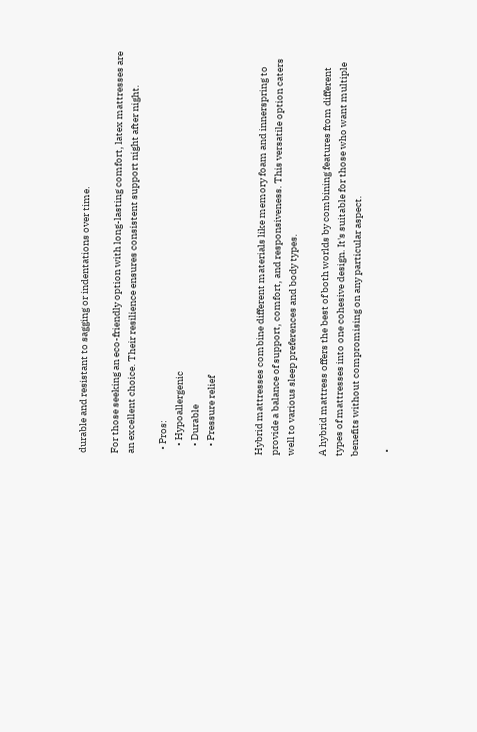durable and resistant to sagging or indentations over time.

For those seeking an eco-friendly option with long-lasting comfort, latex mattresses are an excellent choice. Their resilience ensures consistent support night after night.

  • Pros:
    • Hypoallergenic
    • Durable
    • Pressure relief


Hybrid mattresses combine different materials like memory foam and innerspring to provide a balance of support, comfort, and responsiveness. This versatile option caters well to various sleep preferences and body types.

A hybrid mattress offers the best of both worlds by combining features from different types of mattresses into one cohesive design. It's suitable for those who want multiple benefits without compromising on any particular aspect.

  •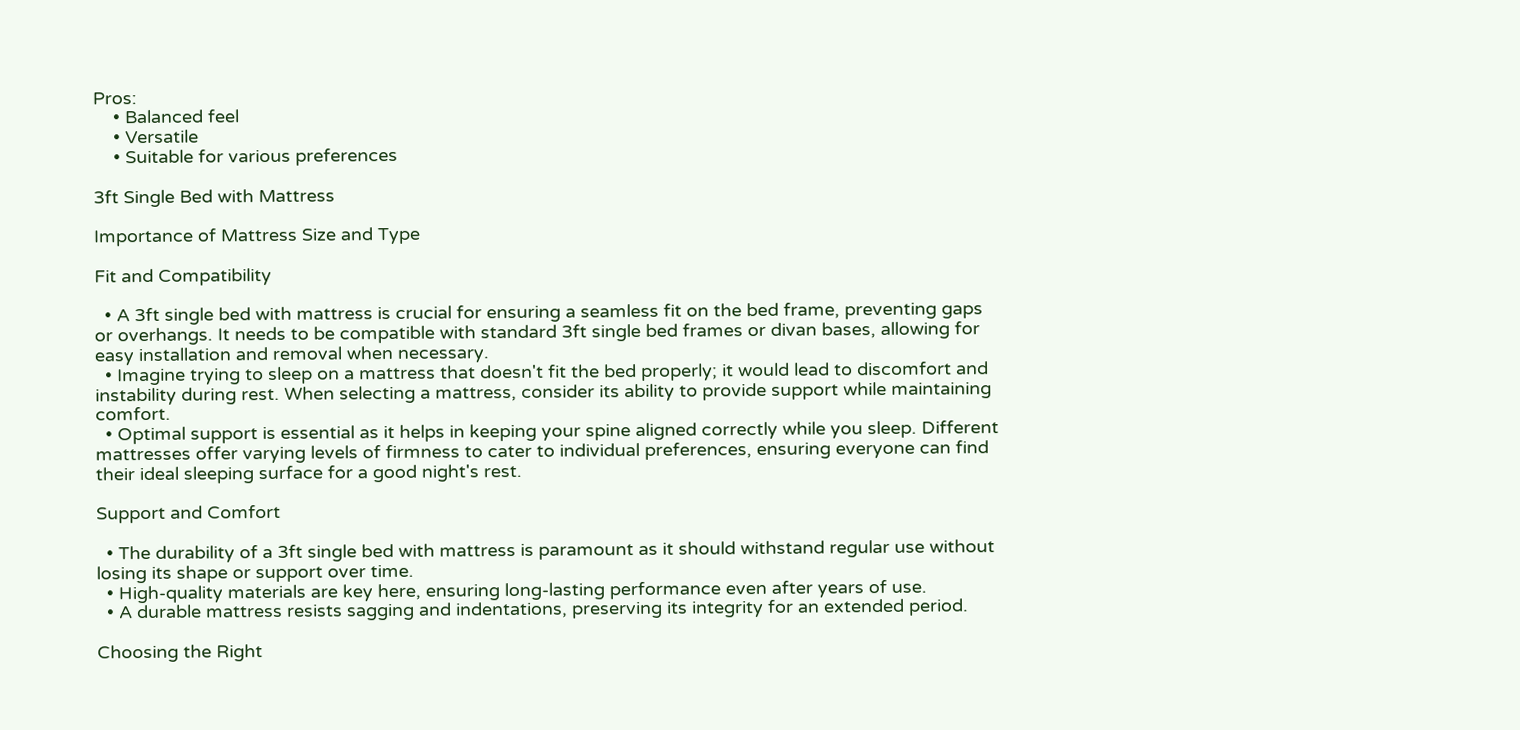Pros:
    • Balanced feel
    • Versatile
    • Suitable for various preferences

3ft Single Bed with Mattress

Importance of Mattress Size and Type

Fit and Compatibility

  • A 3ft single bed with mattress is crucial for ensuring a seamless fit on the bed frame, preventing gaps or overhangs. It needs to be compatible with standard 3ft single bed frames or divan bases, allowing for easy installation and removal when necessary.
  • Imagine trying to sleep on a mattress that doesn't fit the bed properly; it would lead to discomfort and instability during rest. When selecting a mattress, consider its ability to provide support while maintaining comfort.
  • Optimal support is essential as it helps in keeping your spine aligned correctly while you sleep. Different mattresses offer varying levels of firmness to cater to individual preferences, ensuring everyone can find their ideal sleeping surface for a good night's rest.

Support and Comfort

  • The durability of a 3ft single bed with mattress is paramount as it should withstand regular use without losing its shape or support over time.
  • High-quality materials are key here, ensuring long-lasting performance even after years of use.
  • A durable mattress resists sagging and indentations, preserving its integrity for an extended period.

Choosing the Right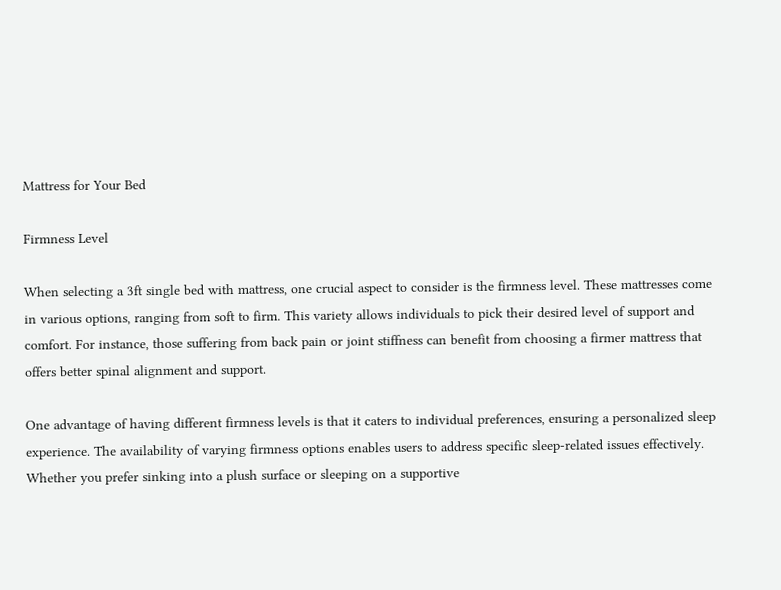Mattress for Your Bed

Firmness Level

When selecting a 3ft single bed with mattress, one crucial aspect to consider is the firmness level. These mattresses come in various options, ranging from soft to firm. This variety allows individuals to pick their desired level of support and comfort. For instance, those suffering from back pain or joint stiffness can benefit from choosing a firmer mattress that offers better spinal alignment and support.

One advantage of having different firmness levels is that it caters to individual preferences, ensuring a personalized sleep experience. The availability of varying firmness options enables users to address specific sleep-related issues effectively. Whether you prefer sinking into a plush surface or sleeping on a supportive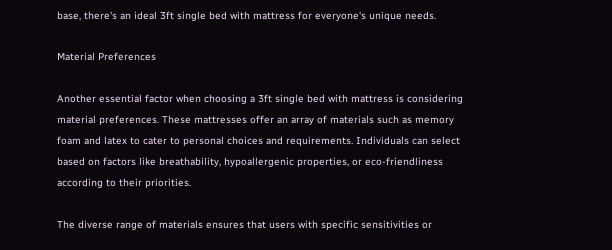base, there's an ideal 3ft single bed with mattress for everyone's unique needs.

Material Preferences

Another essential factor when choosing a 3ft single bed with mattress is considering material preferences. These mattresses offer an array of materials such as memory foam and latex to cater to personal choices and requirements. Individuals can select based on factors like breathability, hypoallergenic properties, or eco-friendliness according to their priorities.

The diverse range of materials ensures that users with specific sensitivities or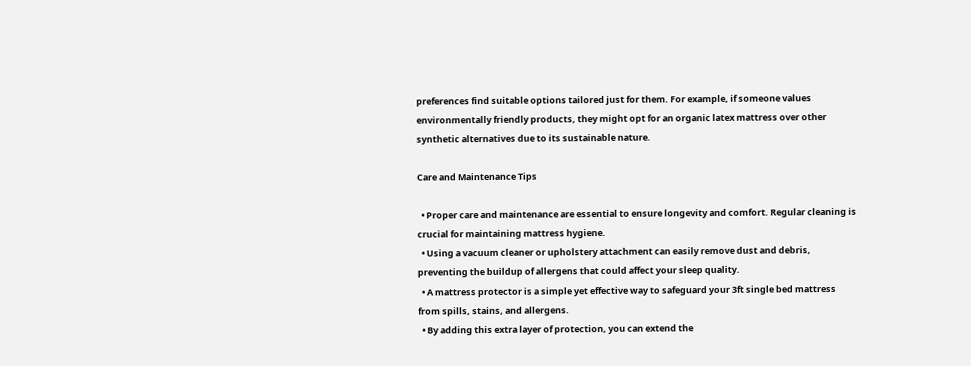preferences find suitable options tailored just for them. For example, if someone values environmentally friendly products, they might opt for an organic latex mattress over other synthetic alternatives due to its sustainable nature.

Care and Maintenance Tips

  • Proper care and maintenance are essential to ensure longevity and comfort. Regular cleaning is crucial for maintaining mattress hygiene.
  • Using a vacuum cleaner or upholstery attachment can easily remove dust and debris, preventing the buildup of allergens that could affect your sleep quality.
  • A mattress protector is a simple yet effective way to safeguard your 3ft single bed mattress from spills, stains, and allergens.
  • By adding this extra layer of protection, you can extend the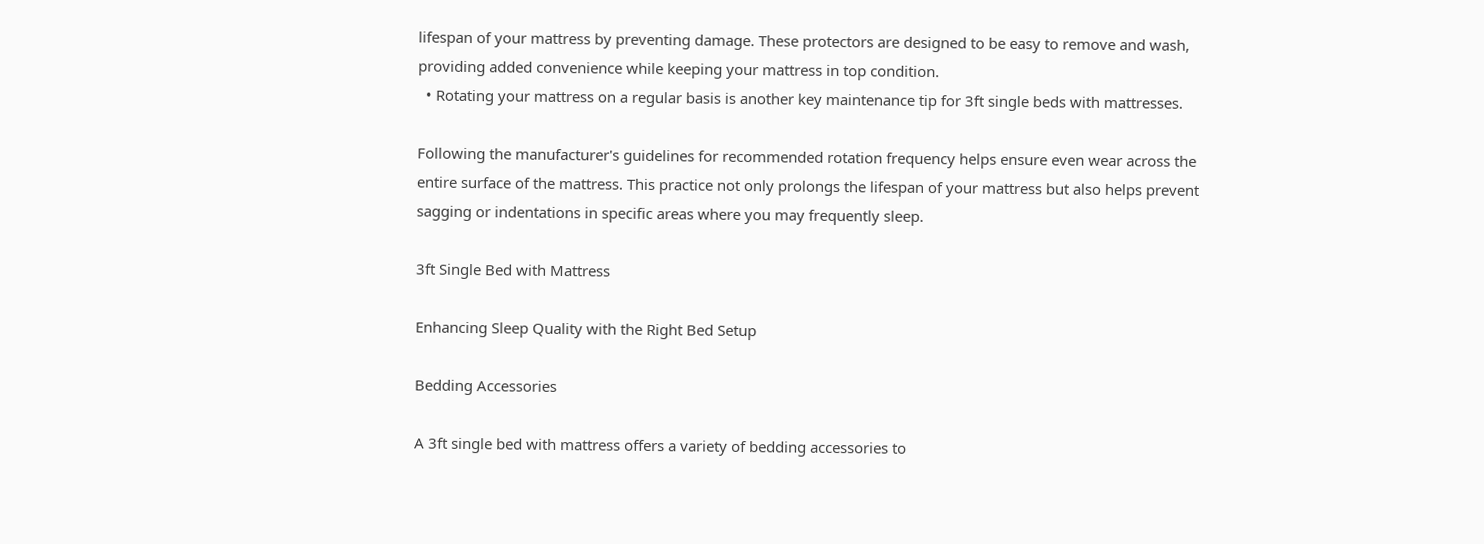lifespan of your mattress by preventing damage. These protectors are designed to be easy to remove and wash, providing added convenience while keeping your mattress in top condition.
  • Rotating your mattress on a regular basis is another key maintenance tip for 3ft single beds with mattresses.

Following the manufacturer's guidelines for recommended rotation frequency helps ensure even wear across the entire surface of the mattress. This practice not only prolongs the lifespan of your mattress but also helps prevent sagging or indentations in specific areas where you may frequently sleep.

3ft Single Bed with Mattress

Enhancing Sleep Quality with the Right Bed Setup

Bedding Accessories

A 3ft single bed with mattress offers a variety of bedding accessories to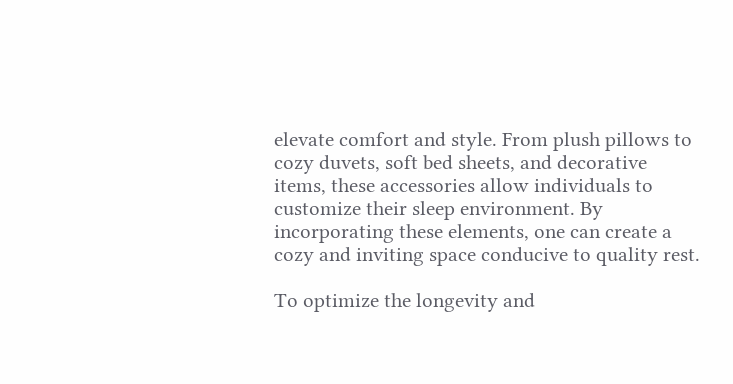elevate comfort and style. From plush pillows to cozy duvets, soft bed sheets, and decorative items, these accessories allow individuals to customize their sleep environment. By incorporating these elements, one can create a cozy and inviting space conducive to quality rest.

To optimize the longevity and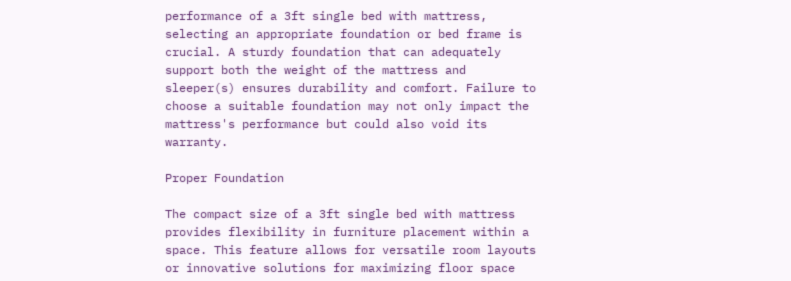performance of a 3ft single bed with mattress, selecting an appropriate foundation or bed frame is crucial. A sturdy foundation that can adequately support both the weight of the mattress and sleeper(s) ensures durability and comfort. Failure to choose a suitable foundation may not only impact the mattress's performance but could also void its warranty.

Proper Foundation

The compact size of a 3ft single bed with mattress provides flexibility in furniture placement within a space. This feature allows for versatile room layouts or innovative solutions for maximizing floor space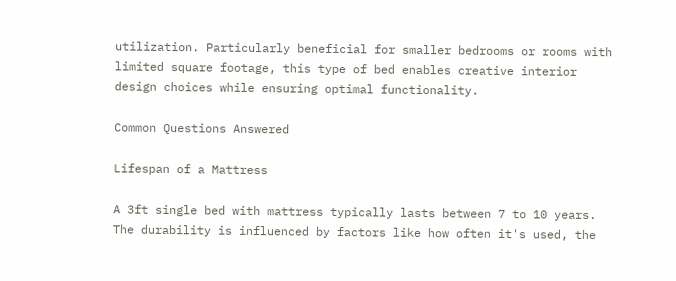utilization. Particularly beneficial for smaller bedrooms or rooms with limited square footage, this type of bed enables creative interior design choices while ensuring optimal functionality.

Common Questions Answered

Lifespan of a Mattress

A 3ft single bed with mattress typically lasts between 7 to 10 years. The durability is influenced by factors like how often it's used, the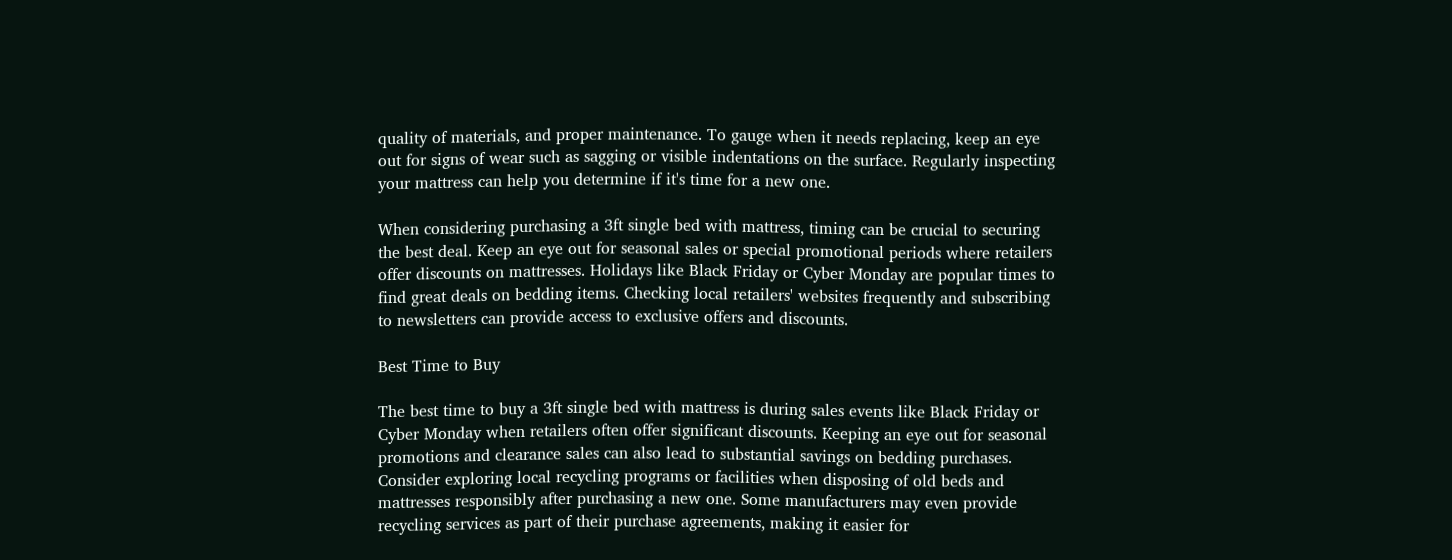quality of materials, and proper maintenance. To gauge when it needs replacing, keep an eye out for signs of wear such as sagging or visible indentations on the surface. Regularly inspecting your mattress can help you determine if it's time for a new one.

When considering purchasing a 3ft single bed with mattress, timing can be crucial to securing the best deal. Keep an eye out for seasonal sales or special promotional periods where retailers offer discounts on mattresses. Holidays like Black Friday or Cyber Monday are popular times to find great deals on bedding items. Checking local retailers' websites frequently and subscribing to newsletters can provide access to exclusive offers and discounts.

Best Time to Buy

The best time to buy a 3ft single bed with mattress is during sales events like Black Friday or Cyber Monday when retailers often offer significant discounts. Keeping an eye out for seasonal promotions and clearance sales can also lead to substantial savings on bedding purchases. Consider exploring local recycling programs or facilities when disposing of old beds and mattresses responsibly after purchasing a new one. Some manufacturers may even provide recycling services as part of their purchase agreements, making it easier for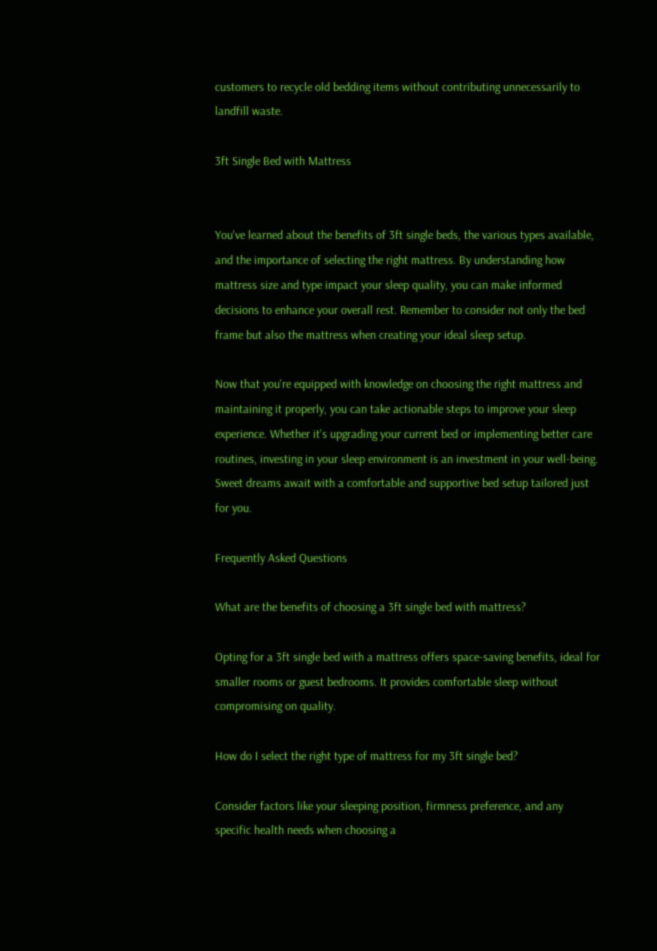customers to recycle old bedding items without contributing unnecessarily to landfill waste.

3ft Single Bed with Mattress


You've learned about the benefits of 3ft single beds, the various types available, and the importance of selecting the right mattress. By understanding how mattress size and type impact your sleep quality, you can make informed decisions to enhance your overall rest. Remember to consider not only the bed frame but also the mattress when creating your ideal sleep setup.

Now that you're equipped with knowledge on choosing the right mattress and maintaining it properly, you can take actionable steps to improve your sleep experience. Whether it's upgrading your current bed or implementing better care routines, investing in your sleep environment is an investment in your well-being. Sweet dreams await with a comfortable and supportive bed setup tailored just for you.

Frequently Asked Questions

What are the benefits of choosing a 3ft single bed with mattress?

Opting for a 3ft single bed with a mattress offers space-saving benefits, ideal for smaller rooms or guest bedrooms. It provides comfortable sleep without compromising on quality.

How do I select the right type of mattress for my 3ft single bed?

Consider factors like your sleeping position, firmness preference, and any specific health needs when choosing a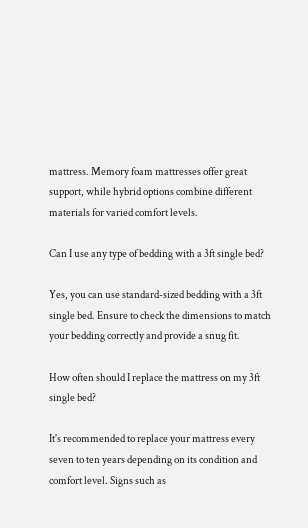mattress. Memory foam mattresses offer great support, while hybrid options combine different materials for varied comfort levels.

Can I use any type of bedding with a 3ft single bed?

Yes, you can use standard-sized bedding with a 3ft single bed. Ensure to check the dimensions to match your bedding correctly and provide a snug fit.

How often should I replace the mattress on my 3ft single bed?

It's recommended to replace your mattress every seven to ten years depending on its condition and comfort level. Signs such as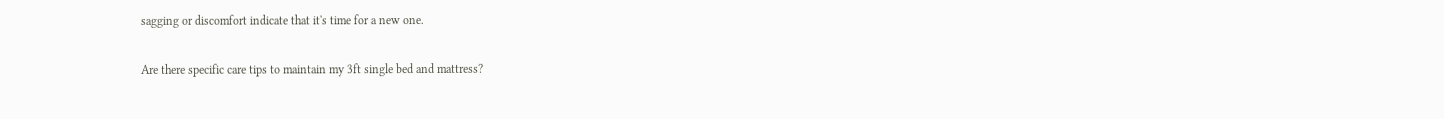sagging or discomfort indicate that it's time for a new one.

Are there specific care tips to maintain my 3ft single bed and mattress?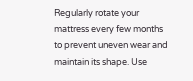Regularly rotate your mattress every few months to prevent uneven wear and maintain its shape. Use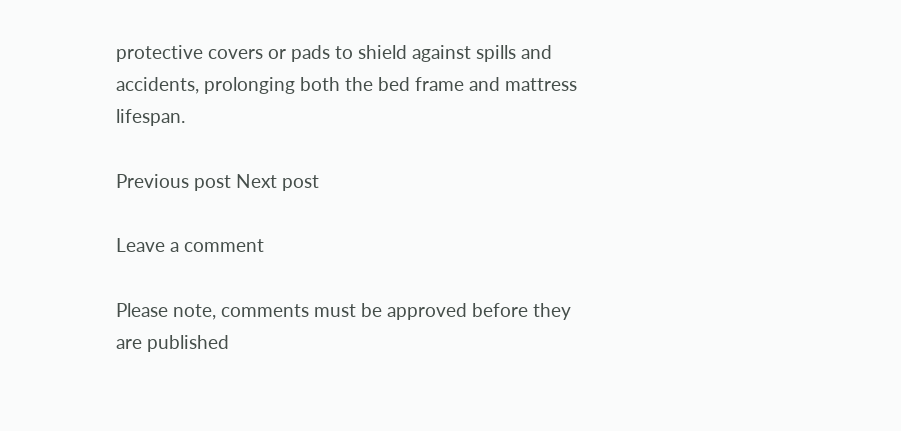protective covers or pads to shield against spills and accidents, prolonging both the bed frame and mattress lifespan.

Previous post Next post

Leave a comment

Please note, comments must be approved before they are published